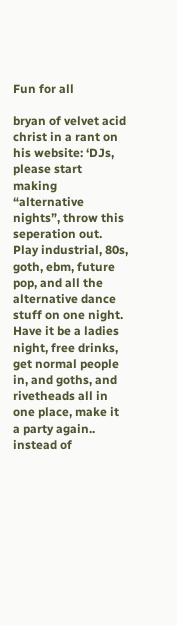Fun for all

bryan of velvet acid christ in a rant on his website: ‘DJs, please start making “alternative nights”, throw this seperation out. Play industrial, 80s, goth, ebm, future pop, and all the alternative dance stuff on one night. Have it be a ladies night, free drinks, get normal people in, and goths, and rivetheads all in one place, make it a party again.. instead of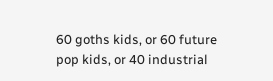60 goths kids, or 60 future pop kids, or 40 industrial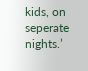kids, on seperate nights.’